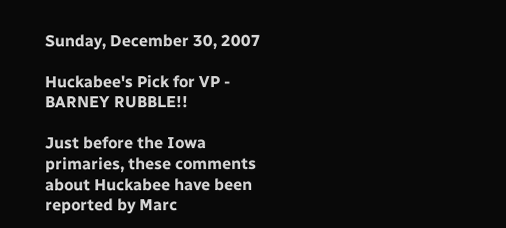Sunday, December 30, 2007

Huckabee's Pick for VP - BARNEY RUBBLE!!

Just before the Iowa primaries, these comments about Huckabee have been reported by Marc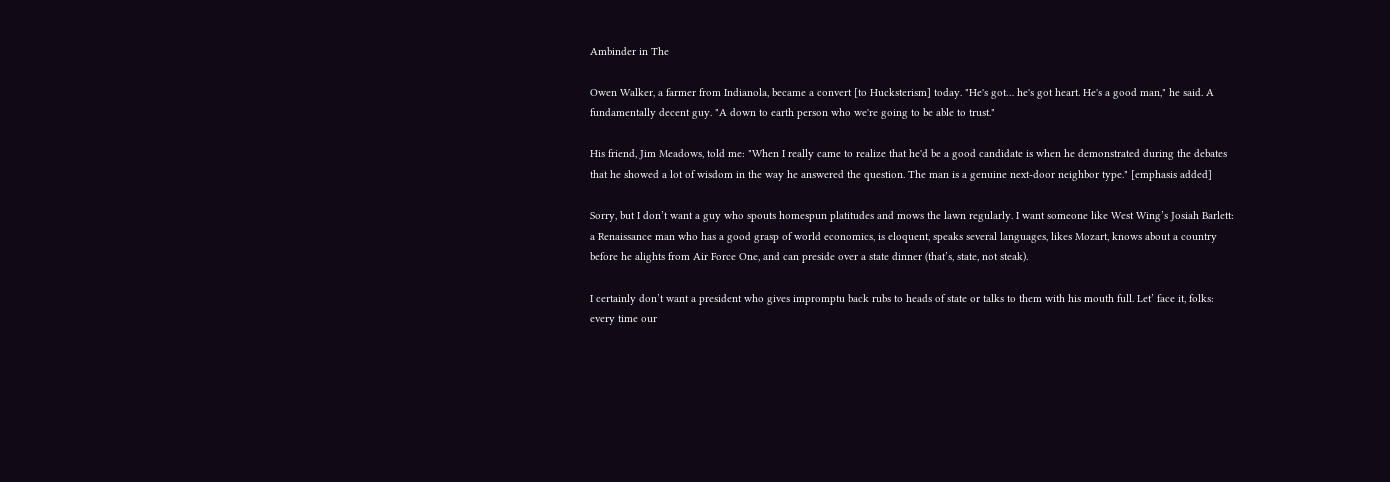Ambinder in The

Owen Walker, a farmer from Indianola, became a convert [to Hucksterism] today. "He's got… he's got heart. He's a good man," he said. A fundamentally decent guy. "A down to earth person who we're going to be able to trust."

His friend, Jim Meadows, told me: "When I really came to realize that he'd be a good candidate is when he demonstrated during the debates that he showed a lot of wisdom in the way he answered the question. The man is a genuine next-door neighbor type." [emphasis added]

Sorry, but I don’t want a guy who spouts homespun platitudes and mows the lawn regularly. I want someone like West Wing’s Josiah Barlett: a Renaissance man who has a good grasp of world economics, is eloquent, speaks several languages, likes Mozart, knows about a country before he alights from Air Force One, and can preside over a state dinner (that’s, state, not steak).

I certainly don’t want a president who gives impromptu back rubs to heads of state or talks to them with his mouth full. Let’ face it, folks: every time our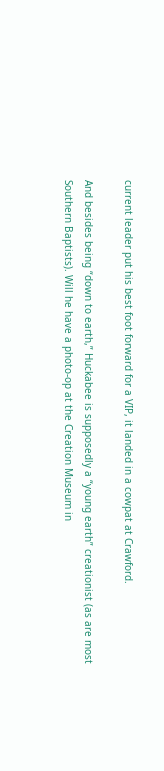current leader put his best foot forward for a VIP, it landed in a cowpat at Crawford.

And besides being “down to earth,” Huckabee is supposedly a “young earth” creationist (as are most Southern Baptists). Will he have a photo-op at the Creation Museum in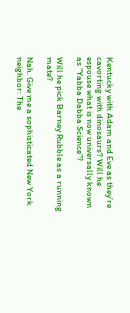Kentucky with Adam and Eve as they’re cavorting with dinosaurs? Will he espouse what is now universally known as “Yabba Dabba Science”?

Will he pick Barney Rubble as a running mate?

Nah. Give me a sophisticated New York neighbor: The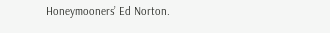Honeymooners’ Ed Norton.